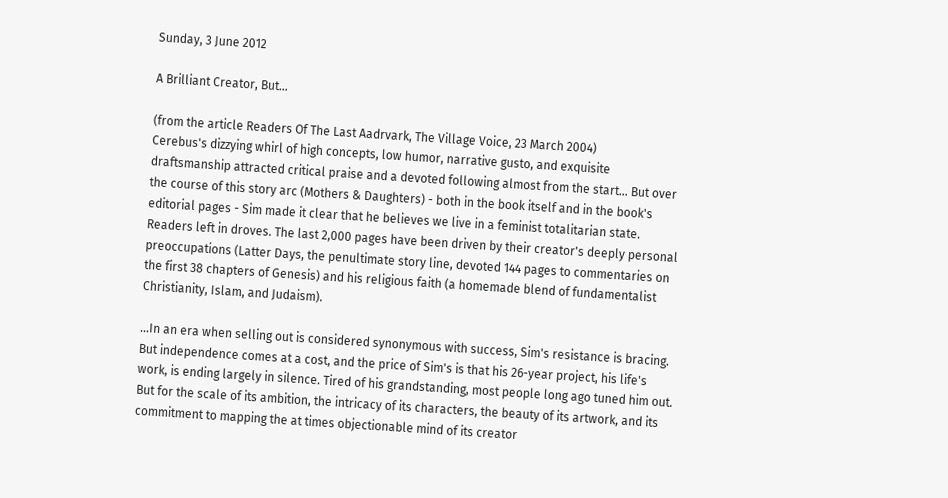Sunday, 3 June 2012

A Brilliant Creator, But...

(from the article Readers Of The Last Aadrvark, The Village Voice, 23 March 2004)
Cerebus's dizzying whirl of high concepts, low humor, narrative gusto, and exquisite draftsmanship attracted critical praise and a devoted following almost from the start... But over the course of this story arc (Mothers & Daughters) - both in the book itself and in the book's editorial pages - Sim made it clear that he believes we live in a feminist totalitarian state. Readers left in droves. The last 2,000 pages have been driven by their creator's deeply personal preoccupations (Latter Days, the penultimate story line, devoted 144 pages to commentaries on the first 38 chapters of Genesis) and his religious faith (a homemade blend of fundamentalist Christianity, Islam, and Judaism).

...In an era when selling out is considered synonymous with success, Sim's resistance is bracing. But independence comes at a cost, and the price of Sim's is that his 26-year project, his life's work, is ending largely in silence. Tired of his grandstanding, most people long ago tuned him out. But for the scale of its ambition, the intricacy of its characters, the beauty of its artwork, and its commitment to mapping the at times objectionable mind of its creator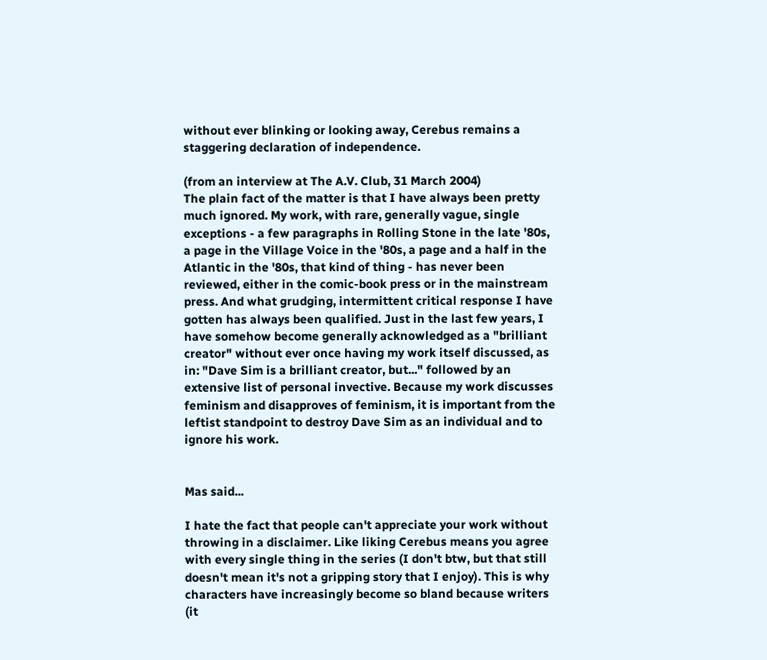without ever blinking or looking away, Cerebus remains a staggering declaration of independence.

(from an interview at The A.V. Club, 31 March 2004)
The plain fact of the matter is that I have always been pretty much ignored. My work, with rare, generally vague, single exceptions - a few paragraphs in Rolling Stone in the late '80s, a page in the Village Voice in the '80s, a page and a half in the Atlantic in the '80s, that kind of thing - has never been reviewed, either in the comic-book press or in the mainstream press. And what grudging, intermittent critical response I have gotten has always been qualified. Just in the last few years, I have somehow become generally acknowledged as a "brilliant creator" without ever once having my work itself discussed, as in: "Dave Sim is a brilliant creator, but..." followed by an extensive list of personal invective. Because my work discusses feminism and disapproves of feminism, it is important from the leftist standpoint to destroy Dave Sim as an individual and to ignore his work.


Mas said...

I hate the fact that people can't appreciate your work without throwing in a disclaimer. Like liking Cerebus means you agree with every single thing in the series (I don't btw, but that still doesn't mean it's not a gripping story that I enjoy). This is why characters have increasingly become so bland because writers (it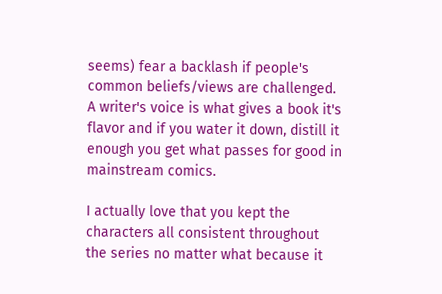seems) fear a backlash if people's common beliefs/views are challenged. A writer's voice is what gives a book it's flavor and if you water it down, distill it enough you get what passes for good in mainstream comics.

I actually love that you kept the characters all consistent throughout the series no matter what because it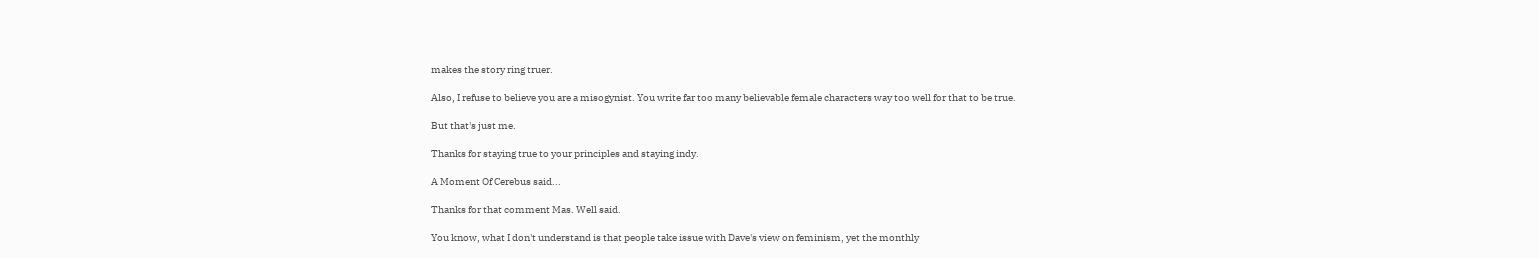makes the story ring truer.

Also, I refuse to believe you are a misogynist. You write far too many believable female characters way too well for that to be true.

But that's just me.

Thanks for staying true to your principles and staying indy.

A Moment Of Cerebus said...

Thanks for that comment Mas. Well said.

You know, what I don't understand is that people take issue with Dave's view on feminism, yet the monthly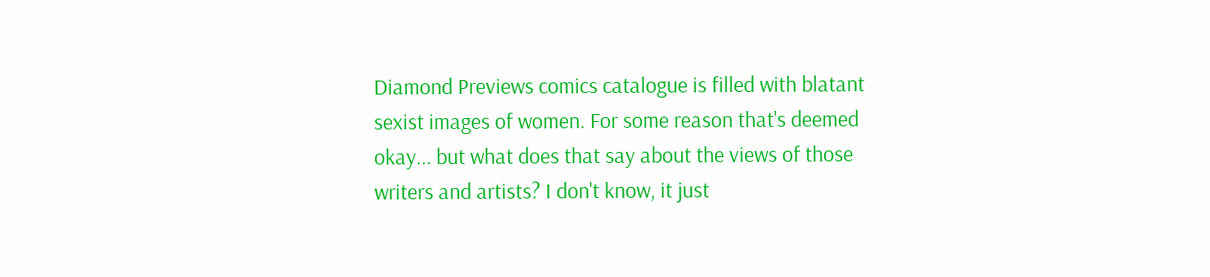Diamond Previews comics catalogue is filled with blatant sexist images of women. For some reason that's deemed okay... but what does that say about the views of those writers and artists? I don't know, it just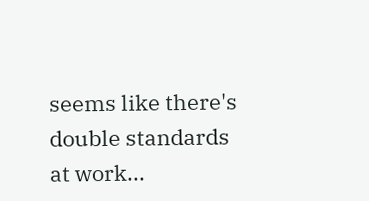seems like there's double standards at work...